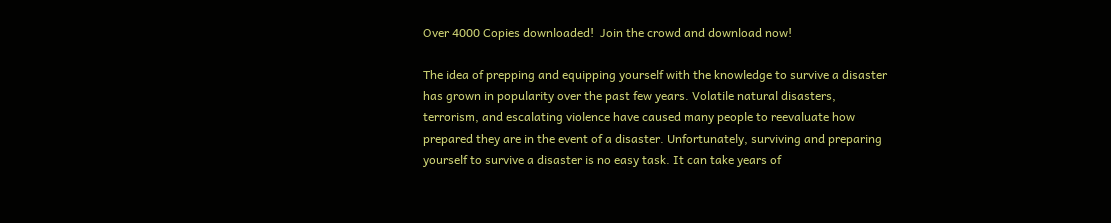Over 4000 Copies downloaded!  Join the crowd and download now!

The idea of prepping and equipping yourself with the knowledge to survive a disaster has grown in popularity over the past few years. Volatile natural disasters, terrorism, and escalating violence have caused many people to reevaluate how prepared they are in the event of a disaster. Unfortunately, surviving and preparing yourself to survive a disaster is no easy task. It can take years of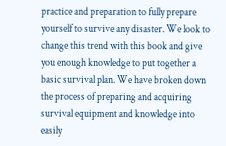practice and preparation to fully prepare yourself to survive any disaster. We look to change this trend with this book and give you enough knowledge to put together a basic survival plan. We have broken down the process of preparing and acquiring survival equipment and knowledge into easily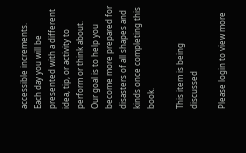accessible increments. Each day you will be presented with a different idea, tip, or activity to perform or think about. Our goal is to help you become more prepared for disasters of all shapes and kinds once completing this book.

This item is being discussed

Please login to view more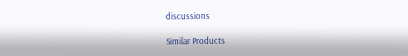discussions

Similar Products